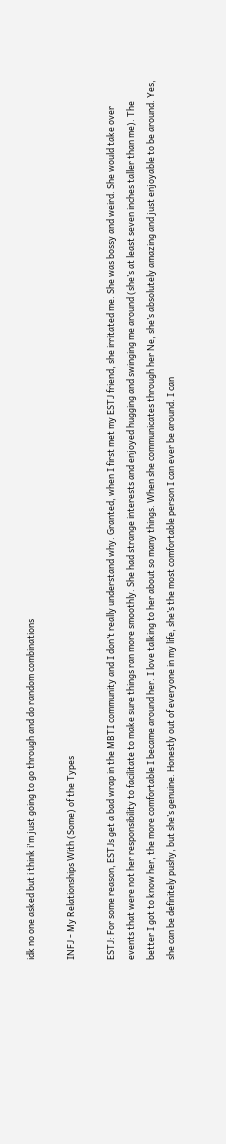idk no one asked but i think i'm just going to go through and do random combinations

INFJ - My Relationships With (Some) of the Types

ESTJ: For some reason, ESTJs get a bad wrap in the MBTI community and I don’t really understand why. Granted, when I first met my ESTJ friend, she irritated me. She was bossy and weird. She would take over events that were not her responsibility to facilitate to make sure things ran more smoothly. She had strange interests and enjoyed hugging and swinging me around (she’s at least seven inches taller than me). The better I got to know her, the more comfortable I became around her. I love talking to her about so many things. When she communicates through her Ne, she’s absolutely amazing and just enjoyable to be around. Yes, she can be definitely pushy, but she’s genuine. Honestly out of everyone in my life, she’s the most comfortable person I can ever be around. I can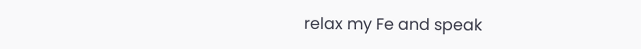relax my Fe and speak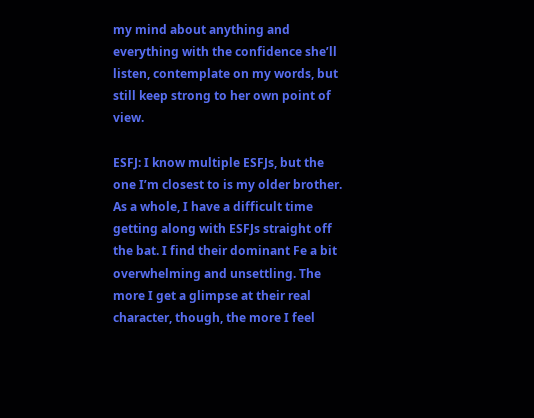my mind about anything and everything with the confidence she’ll listen, contemplate on my words, but still keep strong to her own point of view.

ESFJ: I know multiple ESFJs, but the one I’m closest to is my older brother. As a whole, I have a difficult time getting along with ESFJs straight off the bat. I find their dominant Fe a bit overwhelming and unsettling. The more I get a glimpse at their real character, though, the more I feel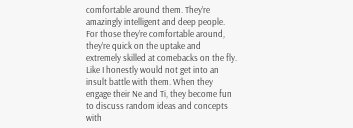comfortable around them. They’re amazingly intelligent and deep people. For those they’re comfortable around, they’re quick on the uptake and extremely skilled at comebacks on the fly. Like I honestly would not get into an insult battle with them. When they engage their Ne and Ti, they become fun to discuss random ideas and concepts with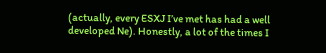(actually, every ESXJ I’ve met has had a well developed Ne). Honestly, a lot of the times I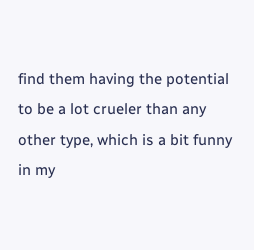find them having the potential to be a lot crueler than any other type, which is a bit funny in my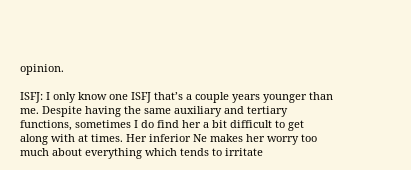opinion.

ISFJ: I only know one ISFJ that’s a couple years younger than me. Despite having the same auxiliary and tertiary functions, sometimes I do find her a bit difficult to get along with at times. Her inferior Ne makes her worry too much about everything which tends to irritate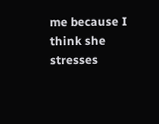me because I think she stresses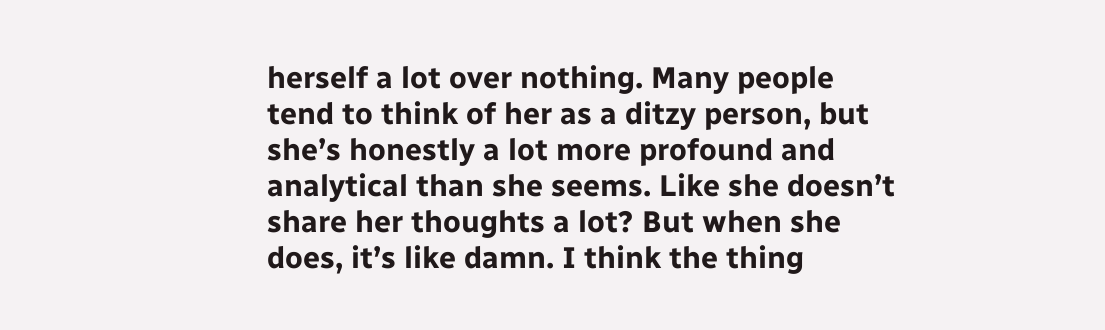herself a lot over nothing. Many people tend to think of her as a ditzy person, but she’s honestly a lot more profound and analytical than she seems. Like she doesn’t share her thoughts a lot? But when she does, it’s like damn. I think the thing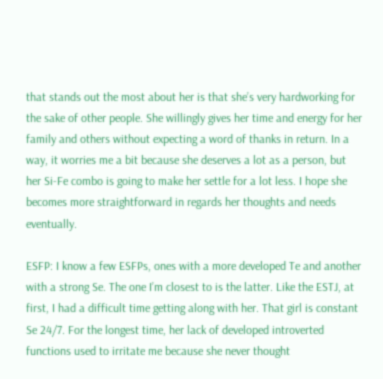that stands out the most about her is that she’s very hardworking for the sake of other people. She willingly gives her time and energy for her family and others without expecting a word of thanks in return. In a way, it worries me a bit because she deserves a lot as a person, but her Si-Fe combo is going to make her settle for a lot less. I hope she becomes more straightforward in regards her thoughts and needs eventually.

ESFP: I know a few ESFPs, ones with a more developed Te and another with a strong Se. The one I’m closest to is the latter. Like the ESTJ, at first, I had a difficult time getting along with her. That girl is constant Se 24/7. For the longest time, her lack of developed introverted functions used to irritate me because she never thought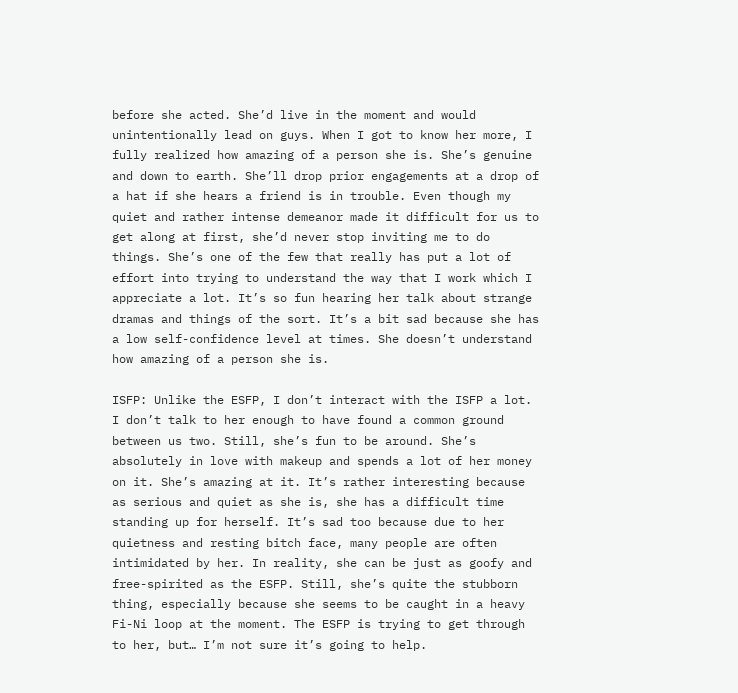before she acted. She’d live in the moment and would unintentionally lead on guys. When I got to know her more, I fully realized how amazing of a person she is. She’s genuine and down to earth. She’ll drop prior engagements at a drop of a hat if she hears a friend is in trouble. Even though my quiet and rather intense demeanor made it difficult for us to get along at first, she’d never stop inviting me to do things. She’s one of the few that really has put a lot of effort into trying to understand the way that I work which I appreciate a lot. It’s so fun hearing her talk about strange dramas and things of the sort. It’s a bit sad because she has a low self-confidence level at times. She doesn’t understand how amazing of a person she is.

ISFP: Unlike the ESFP, I don’t interact with the ISFP a lot. I don’t talk to her enough to have found a common ground between us two. Still, she’s fun to be around. She’s absolutely in love with makeup and spends a lot of her money on it. She’s amazing at it. It’s rather interesting because as serious and quiet as she is, she has a difficult time standing up for herself. It’s sad too because due to her quietness and resting bitch face, many people are often intimidated by her. In reality, she can be just as goofy and free-spirited as the ESFP. Still, she’s quite the stubborn thing, especially because she seems to be caught in a heavy Fi-Ni loop at the moment. The ESFP is trying to get through to her, but… I’m not sure it’s going to help.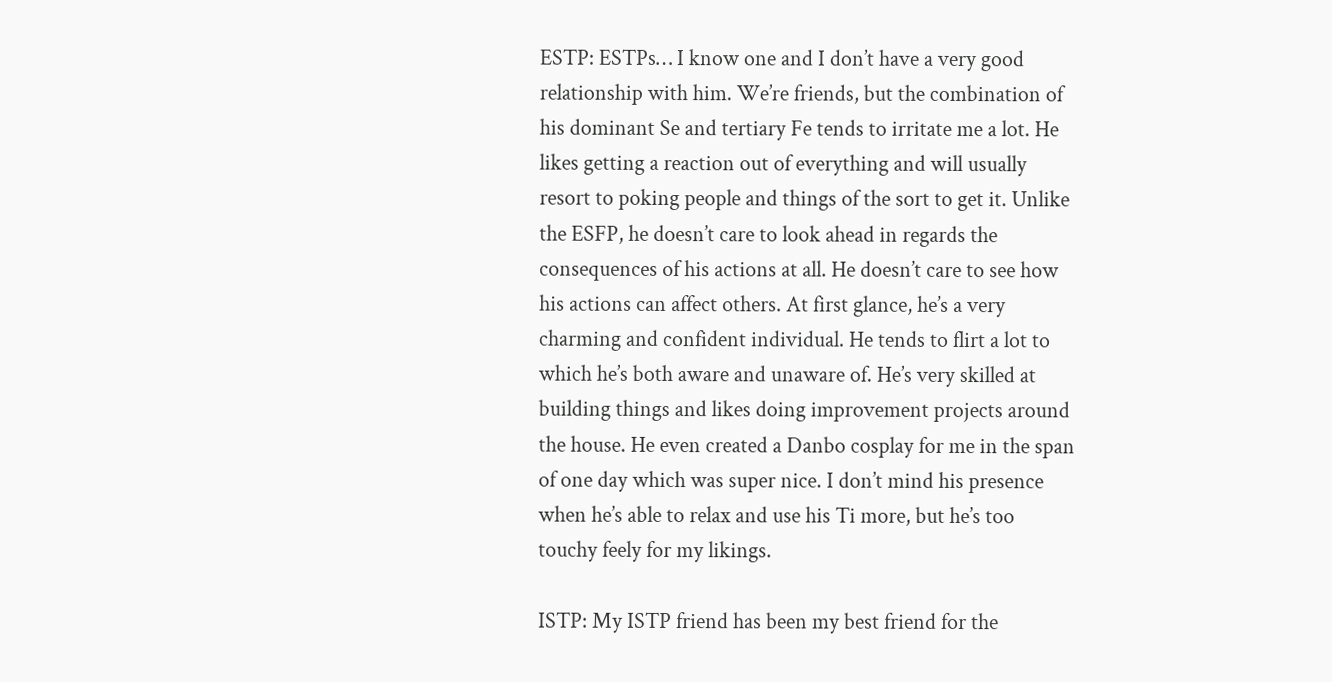ESTP: ESTPs… I know one and I don’t have a very good relationship with him. We’re friends, but the combination of his dominant Se and tertiary Fe tends to irritate me a lot. He likes getting a reaction out of everything and will usually resort to poking people and things of the sort to get it. Unlike the ESFP, he doesn’t care to look ahead in regards the consequences of his actions at all. He doesn’t care to see how his actions can affect others. At first glance, he’s a very charming and confident individual. He tends to flirt a lot to which he’s both aware and unaware of. He’s very skilled at building things and likes doing improvement projects around the house. He even created a Danbo cosplay for me in the span of one day which was super nice. I don’t mind his presence when he’s able to relax and use his Ti more, but he’s too touchy feely for my likings.

ISTP: My ISTP friend has been my best friend for the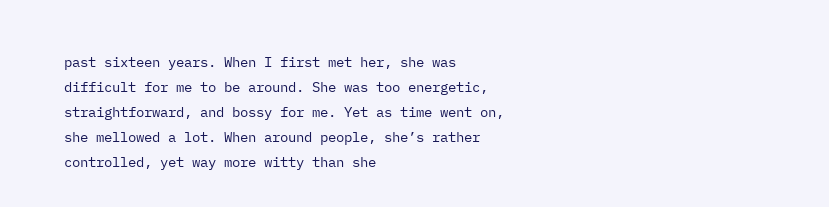past sixteen years. When I first met her, she was difficult for me to be around. She was too energetic, straightforward, and bossy for me. Yet as time went on, she mellowed a lot. When around people, she’s rather controlled, yet way more witty than she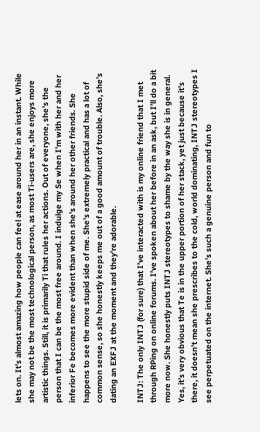lets on. It’s almost amazing how people can feel at ease around her in an instant. While she may not be the most technological person, as most Ti-users are, she enjoys more artistic things. Still, it is primarily Ti that rules her actions. Out of everyone, she’s the person that I can be the most free around. I indulge my Se when I’m with her and her inferior Fe becomes more evident than when she’s around her other friends. She happens to see the more stupid side of me. She’s extremely practical and has a lot of common sense, so she honestly keeps me out of a good amount of trouble. Also, she’s dating an EXFJ at the moment and they’re adorable.

INTJ: The only INTJ (for sure) that I’ve interacted with is my online friend that I met through RPing on online forums. I’ve spoken about her before in an ask, but I’ll do a bit more now. She honestly puts INTJ stereotypes to shame by the way she is in general. Yes, it’s very obvious that Te is in the upper portion of her stack, yet just because it’s there, it doesn’t mean she prescribes to the cold, world dominating, INTJ stereotypes I see perpetuated on the internet. She’s such a genuine person and fun to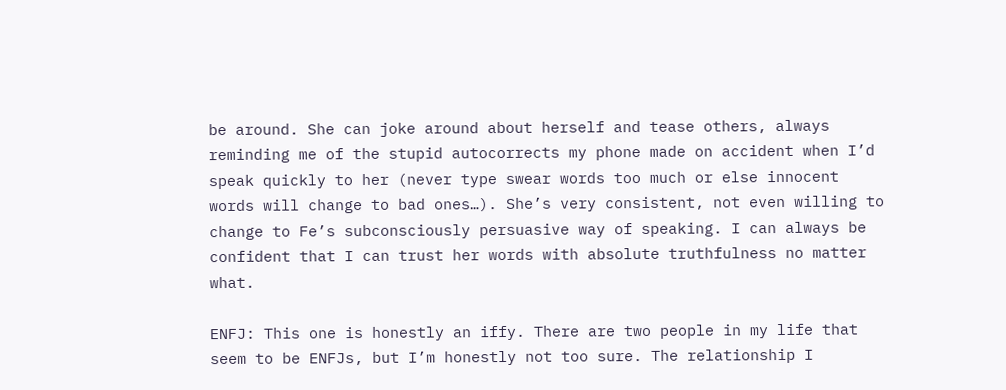be around. She can joke around about herself and tease others, always reminding me of the stupid autocorrects my phone made on accident when I’d speak quickly to her (never type swear words too much or else innocent words will change to bad ones…). She’s very consistent, not even willing to change to Fe’s subconsciously persuasive way of speaking. I can always be confident that I can trust her words with absolute truthfulness no matter what.

ENFJ: This one is honestly an iffy. There are two people in my life that seem to be ENFJs, but I’m honestly not too sure. The relationship I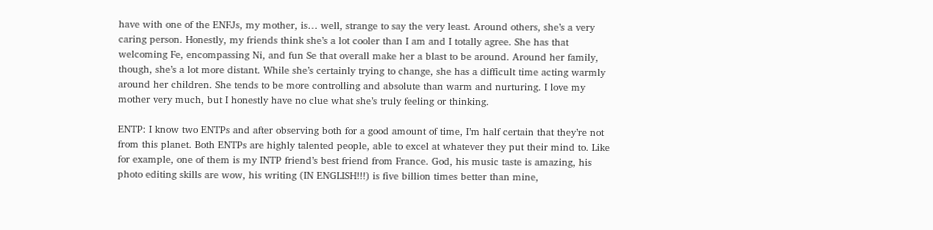have with one of the ENFJs, my mother, is… well, strange to say the very least. Around others, she’s a very caring person. Honestly, my friends think she’s a lot cooler than I am and I totally agree. She has that welcoming Fe, encompassing Ni, and fun Se that overall make her a blast to be around. Around her family, though, she’s a lot more distant. While she’s certainly trying to change, she has a difficult time acting warmly around her children. She tends to be more controlling and absolute than warm and nurturing. I love my mother very much, but I honestly have no clue what she’s truly feeling or thinking.

ENTP: I know two ENTPs and after observing both for a good amount of time, I’m half certain that they’re not from this planet. Both ENTPs are highly talented people, able to excel at whatever they put their mind to. Like for example, one of them is my INTP friend’s best friend from France. God, his music taste is amazing, his photo editing skills are wow, his writing (IN ENGLISH!!!) is five billion times better than mine,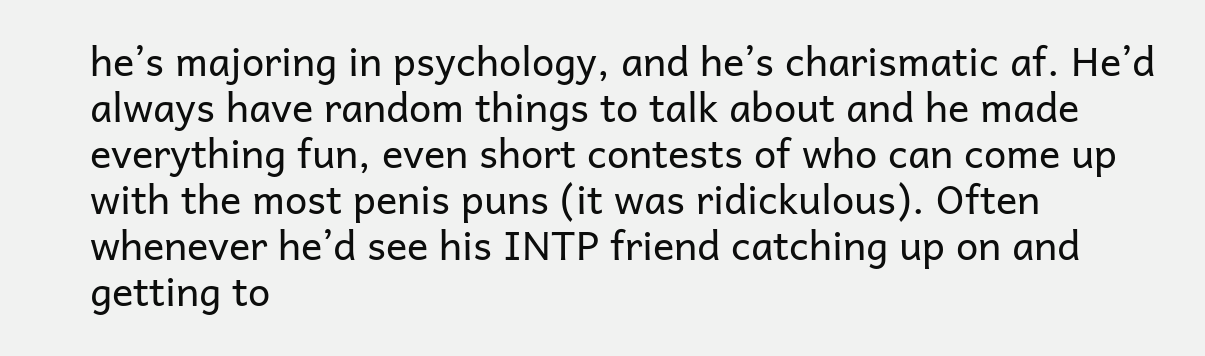he’s majoring in psychology, and he’s charismatic af. He’d always have random things to talk about and he made everything fun, even short contests of who can come up with the most penis puns (it was ridickulous). Often whenever he’d see his INTP friend catching up on and getting to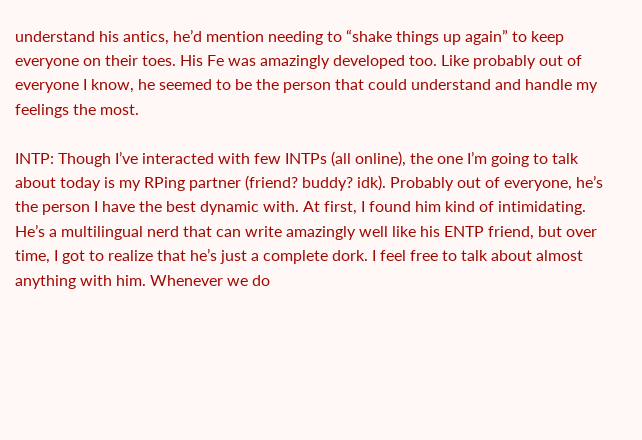understand his antics, he’d mention needing to “shake things up again” to keep everyone on their toes. His Fe was amazingly developed too. Like probably out of everyone I know, he seemed to be the person that could understand and handle my feelings the most.

INTP: Though I’ve interacted with few INTPs (all online), the one I’m going to talk about today is my RPing partner (friend? buddy? idk). Probably out of everyone, he’s the person I have the best dynamic with. At first, I found him kind of intimidating. He’s a multilingual nerd that can write amazingly well like his ENTP friend, but over time, I got to realize that he’s just a complete dork. I feel free to talk about almost anything with him. Whenever we do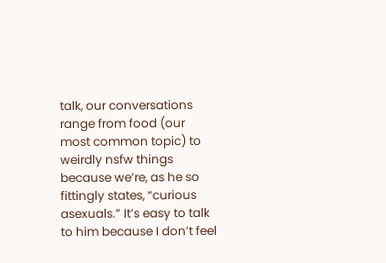talk, our conversations range from food (our most common topic) to weirdly nsfw things because we’re, as he so fittingly states, “curious asexuals.” It’s easy to talk to him because I don’t feel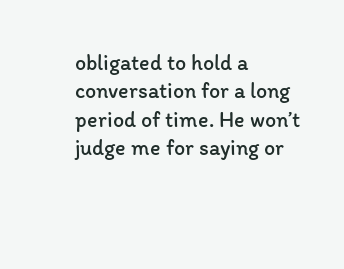obligated to hold a conversation for a long period of time. He won’t judge me for saying or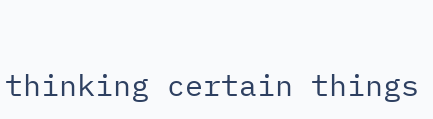thinking certain things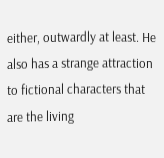either, outwardly at least. He also has a strange attraction to fictional characters that are the living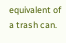equivalent of a trash can.